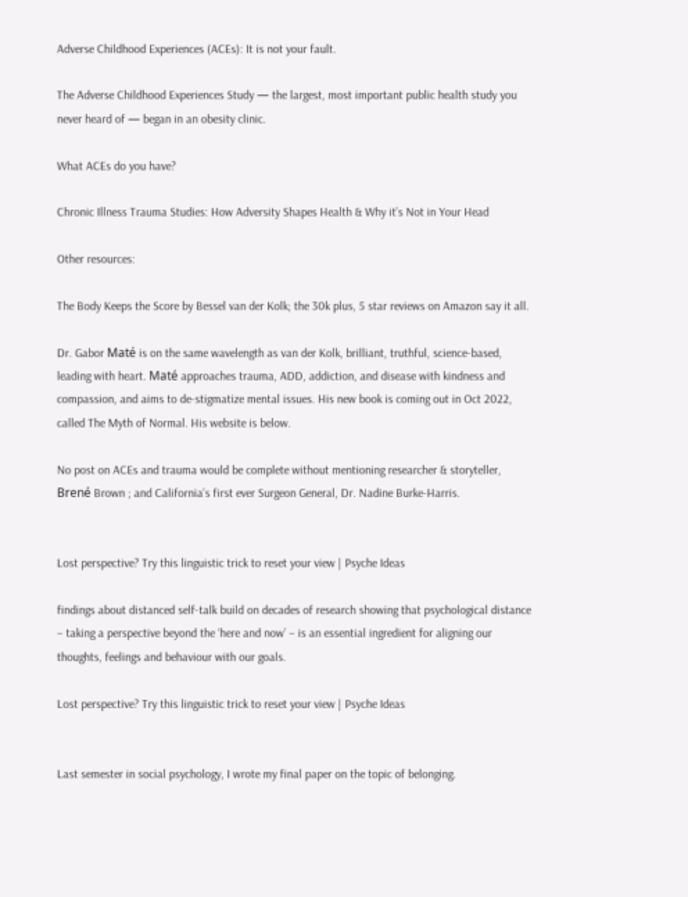Adverse Childhood Experiences (ACEs): It is not your fault.

The Adverse Childhood Experiences Study — the largest, most important public health study you never heard of — began in an obesity clinic.

What ACEs do you have?

Chronic Illness Trauma Studies: How Adversity Shapes Health & Why it’s Not in Your Head

Other resources:

The Body Keeps the Score by Bessel van der Kolk; the 30k plus, 5 star reviews on Amazon say it all.

Dr. Gabor Maté is on the same wavelength as van der Kolk, brilliant, truthful, science-based, leading with heart. Maté approaches trauma, ADD, addiction, and disease with kindness and compassion, and aims to de-stigmatize mental issues. His new book is coming out in Oct 2022, called The Myth of Normal. His website is below.

No post on ACEs and trauma would be complete without mentioning researcher & storyteller, Brené Brown ; and California’s first ever Surgeon General, Dr. Nadine Burke-Harris.


Lost perspective? Try this linguistic trick to reset your view | Psyche Ideas

findings about distanced self-talk build on decades of research showing that psychological distance – taking a perspective beyond the ‘here and now’ – is an essential ingredient for aligning our thoughts, feelings and behaviour with our goals.

Lost perspective? Try this linguistic trick to reset your view | Psyche Ideas


Last semester in social psychology, I wrote my final paper on the topic of belonging.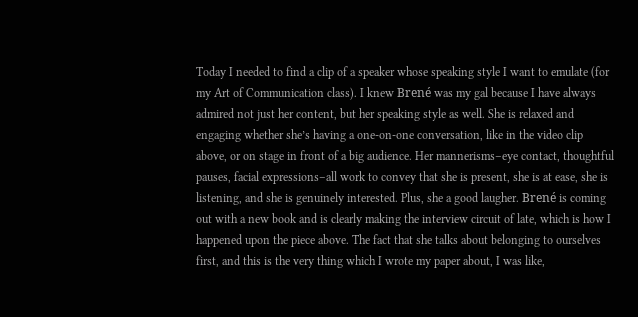Today I needed to find a clip of a speaker whose speaking style I want to emulate (for my Art of Communication class). I knew Brené was my gal because I have always admired not just her content, but her speaking style as well. She is relaxed and engaging whether she’s having a one-on-one conversation, like in the video clip above, or on stage in front of a big audience. Her mannerisms–eye contact, thoughtful pauses, facial expressions–all work to convey that she is present, she is at ease, she is listening, and she is genuinely interested. Plus, she a good laugher. Brené is coming out with a new book and is clearly making the interview circuit of late, which is how I happened upon the piece above. The fact that she talks about belonging to ourselves first, and this is the very thing which I wrote my paper about, I was like,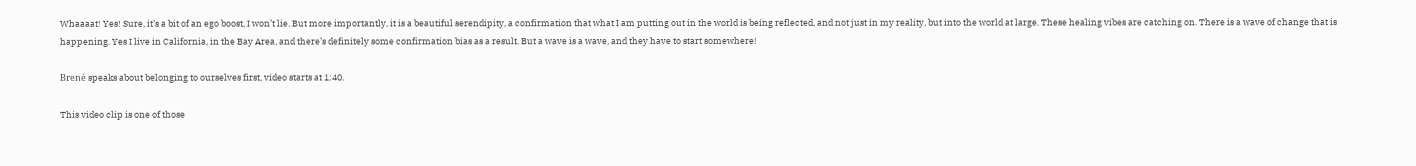Whaaaat! Yes! Sure, it’s a bit of an ego boost, I won’t lie. But more importantly, it is a beautiful serendipity, a confirmation that what I am putting out in the world is being reflected, and not just in my reality, but into the world at large. These healing vibes are catching on. There is a wave of change that is happening. Yes I live in California, in the Bay Area, and there’s definitely some confirmation bias as a result. But a wave is a wave, and they have to start somewhere!

Brené speaks about belonging to ourselves first, video starts at 1:40.

This video clip is one of those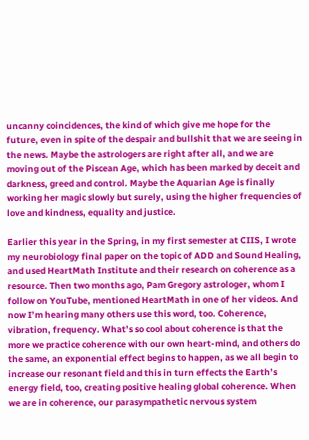uncanny coincidences, the kind of which give me hope for the future, even in spite of the despair and bullshit that we are seeing in the news. Maybe the astrologers are right after all, and we are moving out of the Piscean Age, which has been marked by deceit and darkness, greed and control. Maybe the Aquarian Age is finally working her magic slowly but surely, using the higher frequencies of love and kindness, equality and justice.

Earlier this year in the Spring, in my first semester at CIIS, I wrote my neurobiology final paper on the topic of ADD and Sound Healing, and used HeartMath Institute and their research on coherence as a resource. Then two months ago, Pam Gregory astrologer, whom I follow on YouTube, mentioned HeartMath in one of her videos. And now I’m hearing many others use this word, too. Coherence, vibration, frequency. What’s so cool about coherence is that the more we practice coherence with our own heart-mind, and others do the same, an exponential effect begins to happen, as we all begin to increase our resonant field and this in turn effects the Earth’s energy field, too, creating positive healing global coherence. When we are in coherence, our parasympathetic nervous system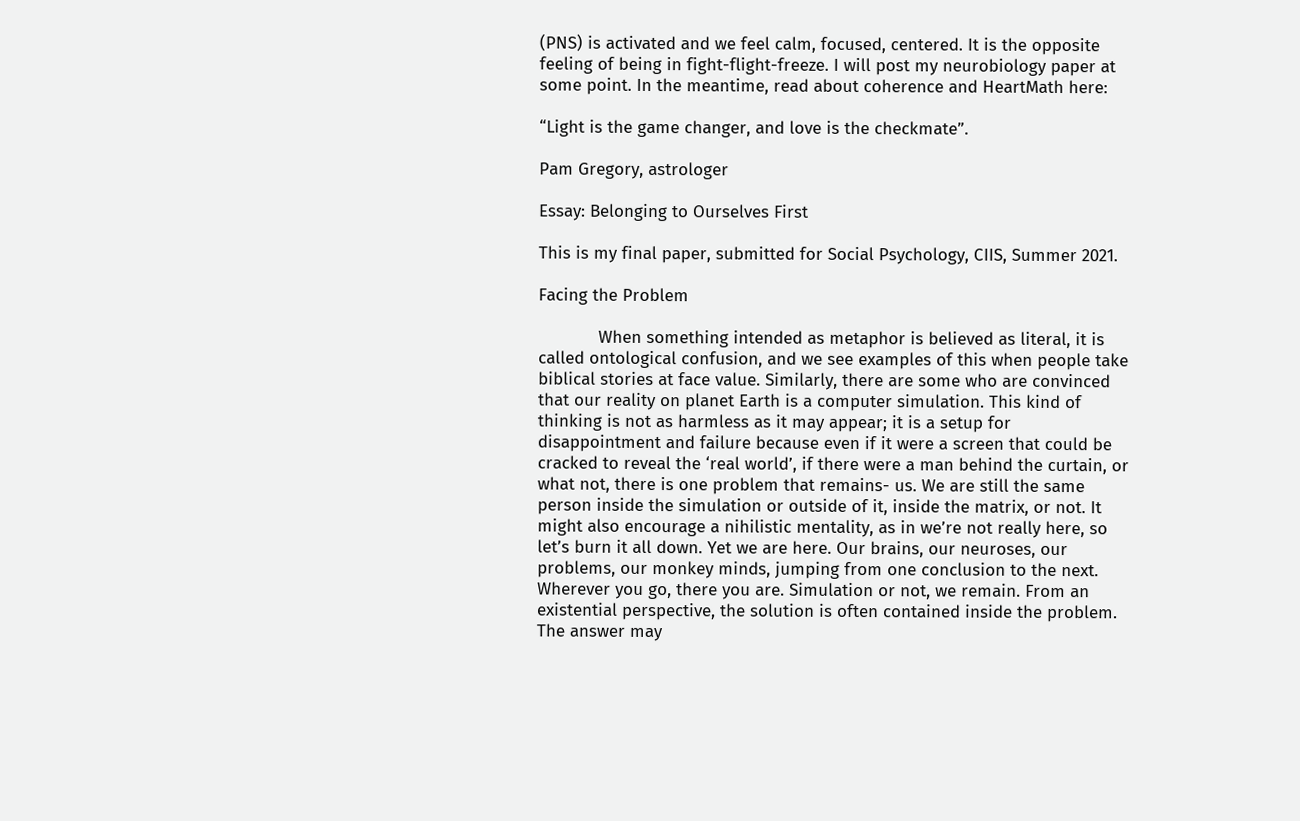(PNS) is activated and we feel calm, focused, centered. It is the opposite feeling of being in fight-flight-freeze. I will post my neurobiology paper at some point. In the meantime, read about coherence and HeartMath here:

“Light is the game changer, and love is the checkmate”.

Pam Gregory, astrologer

Essay: Belonging to Ourselves First

This is my final paper, submitted for Social Psychology, CIIS, Summer 2021.

Facing the Problem

            When something intended as metaphor is believed as literal, it is called ontological confusion, and we see examples of this when people take biblical stories at face value. Similarly, there are some who are convinced that our reality on planet Earth is a computer simulation. This kind of thinking is not as harmless as it may appear; it is a setup for disappointment and failure because even if it were a screen that could be cracked to reveal the ‘real world’, if there were a man behind the curtain, or what not, there is one problem that remains- us. We are still the same person inside the simulation or outside of it, inside the matrix, or not. It might also encourage a nihilistic mentality, as in we’re not really here, so let’s burn it all down. Yet we are here. Our brains, our neuroses, our problems, our monkey minds, jumping from one conclusion to the next. Wherever you go, there you are. Simulation or not, we remain. From an existential perspective, the solution is often contained inside the problem. The answer may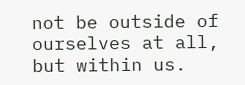not be outside of ourselves at all, but within us.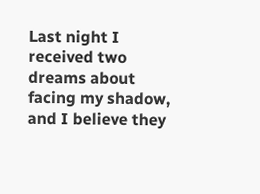Last night I received two dreams about facing my shadow, and I believe they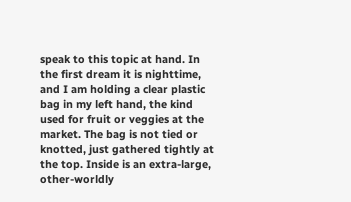speak to this topic at hand. In the first dream it is nighttime, and I am holding a clear plastic bag in my left hand, the kind used for fruit or veggies at the market. The bag is not tied or knotted, just gathered tightly at the top. Inside is an extra-large, other-worldly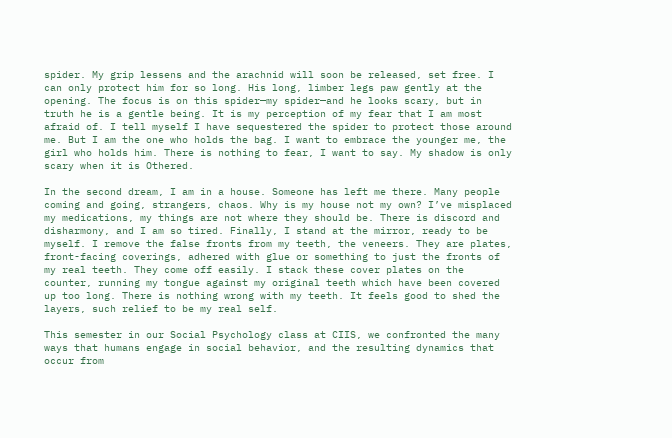spider. My grip lessens and the arachnid will soon be released, set free. I can only protect him for so long. His long, limber legs paw gently at the opening. The focus is on this spider—my spider—and he looks scary, but in truth he is a gentle being. It is my perception of my fear that I am most afraid of. I tell myself I have sequestered the spider to protect those around me. But I am the one who holds the bag. I want to embrace the younger me, the girl who holds him. There is nothing to fear, I want to say. My shadow is only scary when it is Othered.

In the second dream, I am in a house. Someone has left me there. Many people coming and going, strangers, chaos. Why is my house not my own? I’ve misplaced my medications, my things are not where they should be. There is discord and disharmony, and I am so tired. Finally, I stand at the mirror, ready to be myself. I remove the false fronts from my teeth, the veneers. They are plates, front-facing coverings, adhered with glue or something to just the fronts of my real teeth. They come off easily. I stack these cover plates on the counter, running my tongue against my original teeth which have been covered up too long. There is nothing wrong with my teeth. It feels good to shed the layers, such relief to be my real self.

This semester in our Social Psychology class at CIIS, we confronted the many ways that humans engage in social behavior, and the resulting dynamics that occur from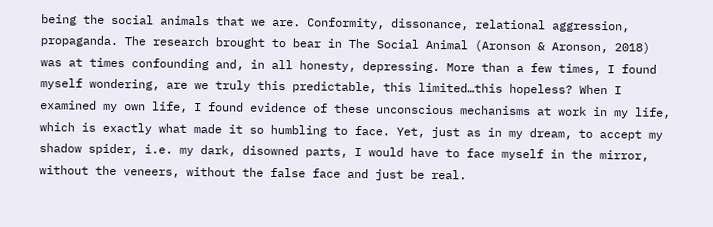being the social animals that we are. Conformity, dissonance, relational aggression, propaganda. The research brought to bear in The Social Animal (Aronson & Aronson, 2018) was at times confounding and, in all honesty, depressing. More than a few times, I found myself wondering, are we truly this predictable, this limited…this hopeless? When I examined my own life, I found evidence of these unconscious mechanisms at work in my life, which is exactly what made it so humbling to face. Yet, just as in my dream, to accept my shadow spider, i.e. my dark, disowned parts, I would have to face myself in the mirror, without the veneers, without the false face and just be real.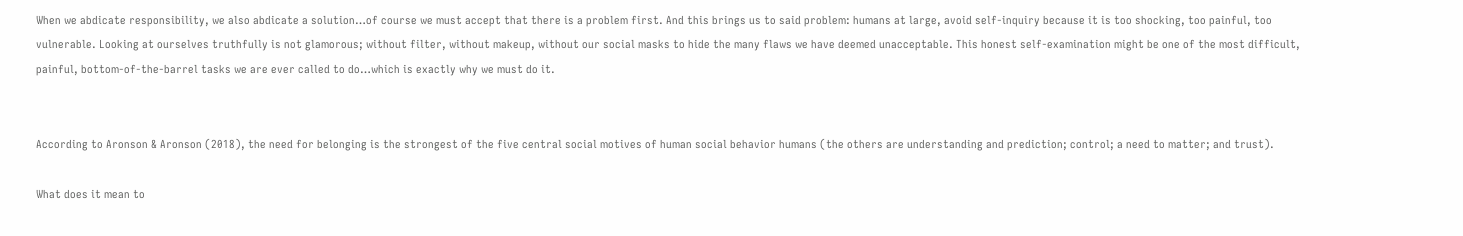When we abdicate responsibility, we also abdicate a solution…of course we must accept that there is a problem first. And this brings us to said problem: humans at large, avoid self-inquiry because it is too shocking, too painful, too vulnerable. Looking at ourselves truthfully is not glamorous; without filter, without makeup, without our social masks to hide the many flaws we have deemed unacceptable. This honest self-examination might be one of the most difficult, painful, bottom-of-the-barrel tasks we are ever called to do…which is exactly why we must do it.


According to Aronson & Aronson (2018), the need for belonging is the strongest of the five central social motives of human social behavior humans (the others are understanding and prediction; control; a need to matter; and trust).

What does it mean to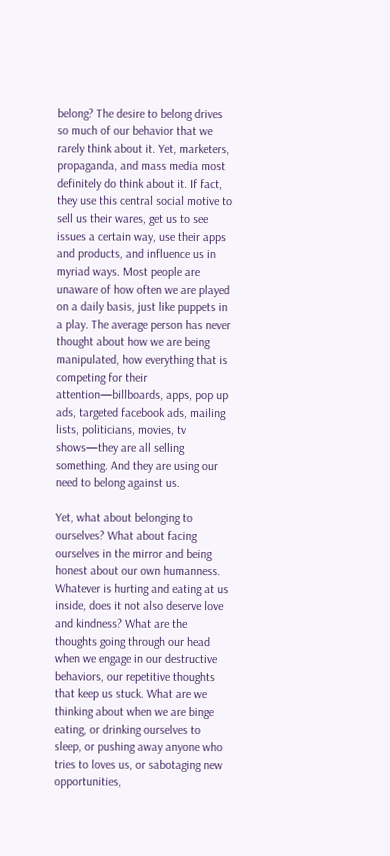belong? The desire to belong drives so much of our behavior that we rarely think about it. Yet, marketers, propaganda, and mass media most definitely do think about it. If fact, they use this central social motive to sell us their wares, get us to see issues a certain way, use their apps and products, and influence us in myriad ways. Most people are unaware of how often we are played on a daily basis, just like puppets in a play. The average person has never thought about how we are being manipulated, how everything that is competing for their attention—billboards, apps, pop up ads, targeted facebook ads, mailing lists, politicians, movies, tv shows—they are all selling something. And they are using our need to belong against us.

Yet, what about belonging to ourselves? What about facing ourselves in the mirror and being honest about our own humanness. Whatever is hurting and eating at us inside, does it not also deserve love and kindness? What are the thoughts going through our head when we engage in our destructive behaviors, our repetitive thoughts that keep us stuck. What are we thinking about when we are binge eating, or drinking ourselves to sleep, or pushing away anyone who tries to loves us, or sabotaging new opportunities,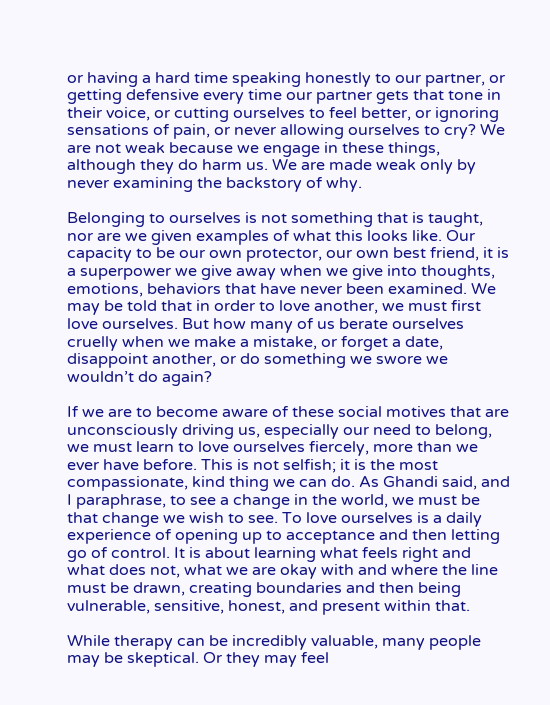or having a hard time speaking honestly to our partner, or getting defensive every time our partner gets that tone in their voice, or cutting ourselves to feel better, or ignoring sensations of pain, or never allowing ourselves to cry? We are not weak because we engage in these things, although they do harm us. We are made weak only by never examining the backstory of why.

Belonging to ourselves is not something that is taught, nor are we given examples of what this looks like. Our capacity to be our own protector, our own best friend, it is a superpower we give away when we give into thoughts, emotions, behaviors that have never been examined. We may be told that in order to love another, we must first love ourselves. But how many of us berate ourselves cruelly when we make a mistake, or forget a date, disappoint another, or do something we swore we wouldn’t do again?

If we are to become aware of these social motives that are unconsciously driving us, especially our need to belong, we must learn to love ourselves fiercely, more than we ever have before. This is not selfish; it is the most compassionate, kind thing we can do. As Ghandi said, and I paraphrase, to see a change in the world, we must be that change we wish to see. To love ourselves is a daily experience of opening up to acceptance and then letting go of control. It is about learning what feels right and what does not, what we are okay with and where the line must be drawn, creating boundaries and then being vulnerable, sensitive, honest, and present within that.

While therapy can be incredibly valuable, many people may be skeptical. Or they may feel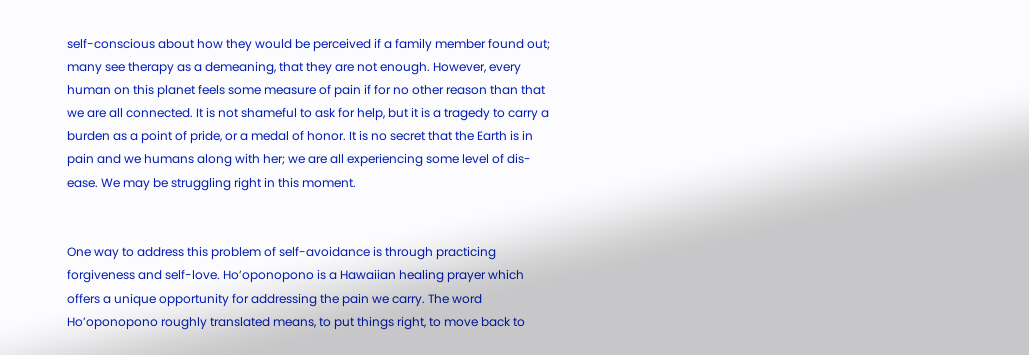self-conscious about how they would be perceived if a family member found out; many see therapy as a demeaning, that they are not enough. However, every human on this planet feels some measure of pain if for no other reason than that we are all connected. It is not shameful to ask for help, but it is a tragedy to carry a burden as a point of pride, or a medal of honor. It is no secret that the Earth is in pain and we humans along with her; we are all experiencing some level of dis-ease. We may be struggling right in this moment.


One way to address this problem of self-avoidance is through practicing forgiveness and self-love. Ho’oponopono is a Hawaiian healing prayer which offers a unique opportunity for addressing the pain we carry. The word Ho’oponopono roughly translated means, to put things right, to move back to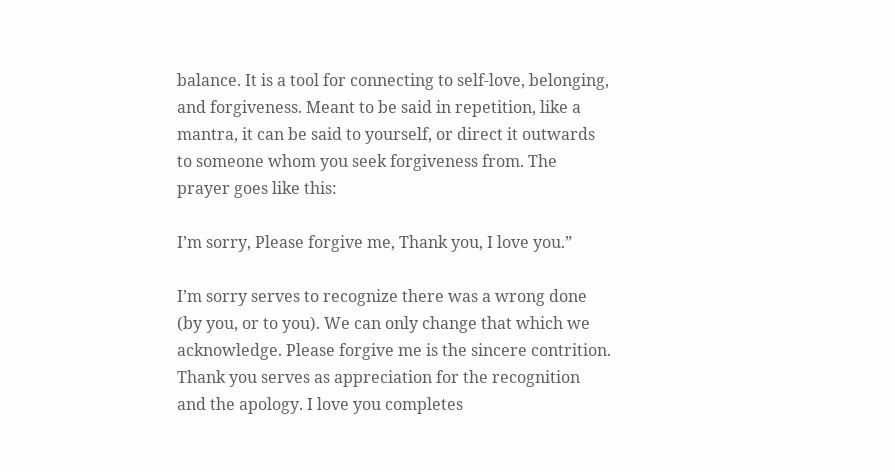balance. It is a tool for connecting to self-love, belonging, and forgiveness. Meant to be said in repetition, like a mantra, it can be said to yourself, or direct it outwards to someone whom you seek forgiveness from. The prayer goes like this:

I’m sorry, Please forgive me, Thank you, I love you.”

I’m sorry serves to recognize there was a wrong done (by you, or to you). We can only change that which we acknowledge. Please forgive me is the sincere contrition. Thank you serves as appreciation for the recognition and the apology. I love you completes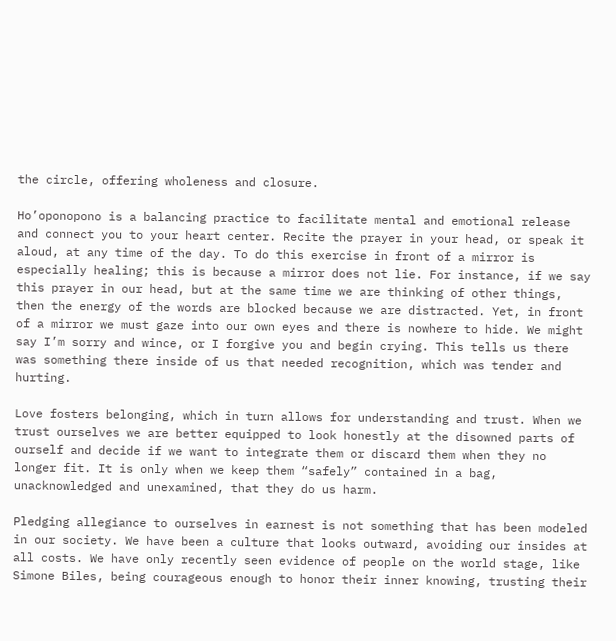the circle, offering wholeness and closure.

Ho’oponopono is a balancing practice to facilitate mental and emotional release and connect you to your heart center. Recite the prayer in your head, or speak it aloud, at any time of the day. To do this exercise in front of a mirror is especially healing; this is because a mirror does not lie. For instance, if we say this prayer in our head, but at the same time we are thinking of other things, then the energy of the words are blocked because we are distracted. Yet, in front of a mirror we must gaze into our own eyes and there is nowhere to hide. We might say I’m sorry and wince, or I forgive you and begin crying. This tells us there was something there inside of us that needed recognition, which was tender and hurting.

Love fosters belonging, which in turn allows for understanding and trust. When we trust ourselves we are better equipped to look honestly at the disowned parts of ourself and decide if we want to integrate them or discard them when they no longer fit. It is only when we keep them “safely” contained in a bag, unacknowledged and unexamined, that they do us harm.

Pledging allegiance to ourselves in earnest is not something that has been modeled in our society. We have been a culture that looks outward, avoiding our insides at all costs. We have only recently seen evidence of people on the world stage, like Simone Biles, being courageous enough to honor their inner knowing, trusting their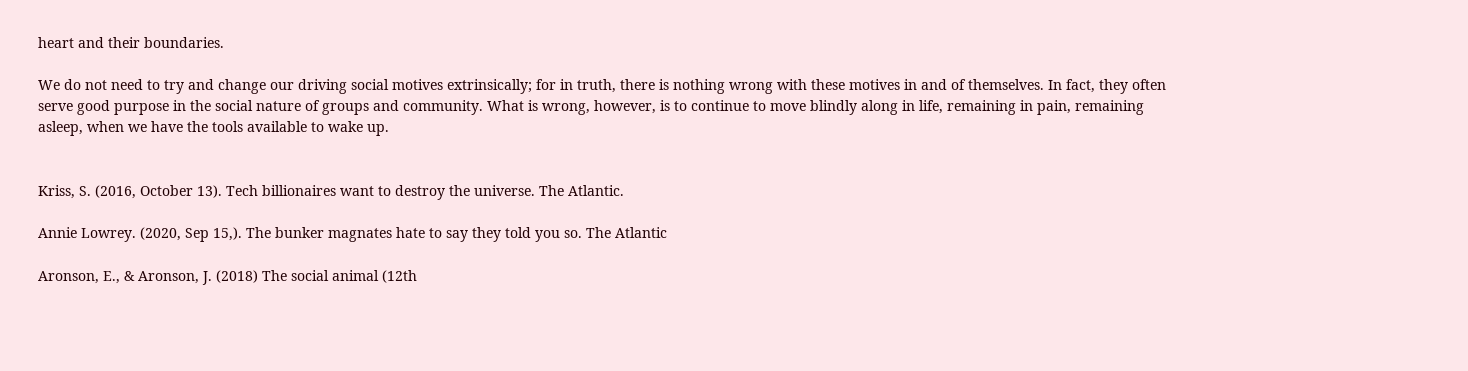heart and their boundaries.

We do not need to try and change our driving social motives extrinsically; for in truth, there is nothing wrong with these motives in and of themselves. In fact, they often serve good purpose in the social nature of groups and community. What is wrong, however, is to continue to move blindly along in life, remaining in pain, remaining asleep, when we have the tools available to wake up.


Kriss, S. (2016, October 13). Tech billionaires want to destroy the universe. The Atlantic.

Annie Lowrey. (2020, Sep 15,). The bunker magnates hate to say they told you so. The Atlantic

Aronson, E., & Aronson, J. (2018) The social animal (12th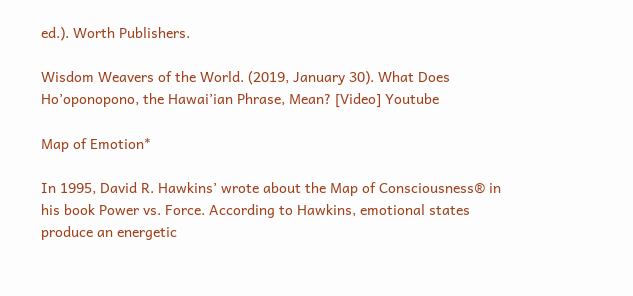ed.). Worth Publishers.

Wisdom Weavers of the World. (2019, January 30). What Does Ho’oponopono, the Hawai’ian Phrase, Mean? [Video] Youtube

Map of Emotion*

In 1995, David R. Hawkins’ wrote about the Map of Consciousness® in his book Power vs. Force. According to Hawkins, emotional states produce an energetic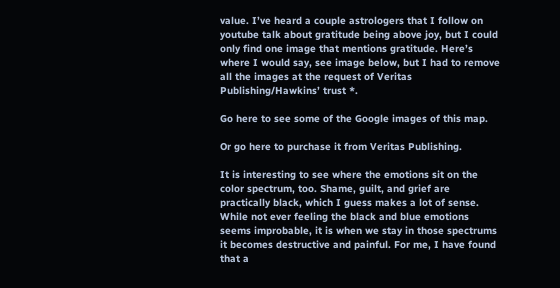value. I’ve heard a couple astrologers that I follow on youtube talk about gratitude being above joy, but I could only find one image that mentions gratitude. Here’s where I would say, see image below, but I had to remove all the images at the request of Veritas Publishing/Hawkins’ trust *.

Go here to see some of the Google images of this map.

Or go here to purchase it from Veritas Publishing.

It is interesting to see where the emotions sit on the color spectrum, too. Shame, guilt, and grief are practically black, which I guess makes a lot of sense. While not ever feeling the black and blue emotions seems improbable, it is when we stay in those spectrums it becomes destructive and painful. For me, I have found that a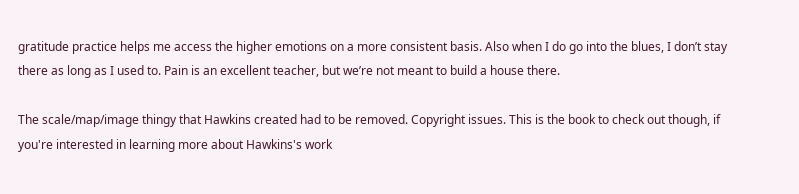gratitude practice helps me access the higher emotions on a more consistent basis. Also when I do go into the blues, I don’t stay there as long as I used to. Pain is an excellent teacher, but we’re not meant to build a house there.

The scale/map/image thingy that Hawkins created had to be removed. Copyright issues. This is the book to check out though, if you're interested in learning more about Hawkins's work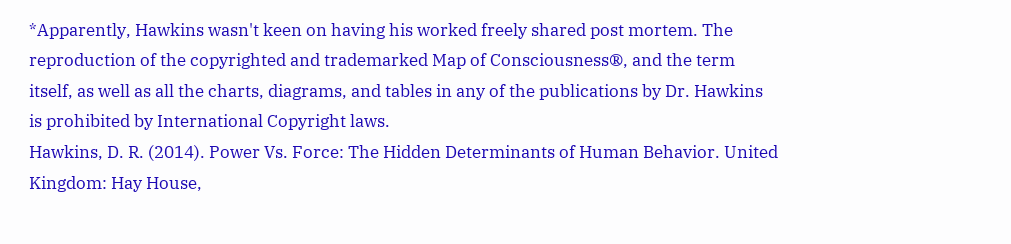*Apparently, Hawkins wasn't keen on having his worked freely shared post mortem. The reproduction of the copyrighted and trademarked Map of Consciousness®, and the term itself, as well as all the charts, diagrams, and tables in any of the publications by Dr. Hawkins is prohibited by International Copyright laws.
Hawkins, D. R. (2014). Power Vs. Force: The Hidden Determinants of Human Behavior. United Kingdom: Hay House,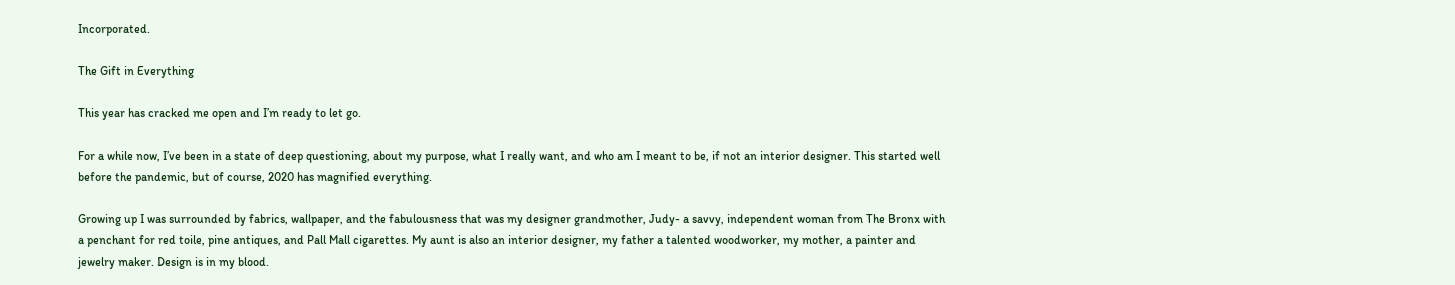Incorporated.

The Gift in Everything

This year has cracked me open and I’m ready to let go.

For a while now, I’ve been in a state of deep questioning, about my purpose, what I really want, and who am I meant to be, if not an interior designer. This started well before the pandemic, but of course, 2020 has magnified everything.

Growing up I was surrounded by fabrics, wallpaper, and the fabulousness that was my designer grandmother, Judy- a savvy, independent woman from The Bronx with a penchant for red toile, pine antiques, and Pall Mall cigarettes. My aunt is also an interior designer, my father a talented woodworker, my mother, a painter and jewelry maker. Design is in my blood.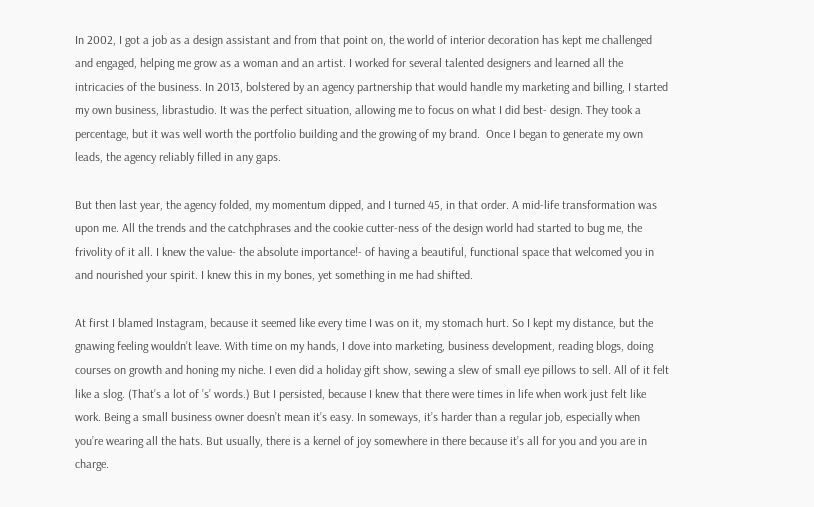In 2002, I got a job as a design assistant and from that point on, the world of interior decoration has kept me challenged and engaged, helping me grow as a woman and an artist. I worked for several talented designers and learned all the intricacies of the business. In 2013, bolstered by an agency partnership that would handle my marketing and billing, I started my own business, librastudio. It was the perfect situation, allowing me to focus on what I did best- design. They took a percentage, but it was well worth the portfolio building and the growing of my brand.  Once I began to generate my own leads, the agency reliably filled in any gaps.

But then last year, the agency folded, my momentum dipped, and I turned 45, in that order. A mid-life transformation was upon me. All the trends and the catchphrases and the cookie cutter-ness of the design world had started to bug me, the frivolity of it all. I knew the value- the absolute importance!- of having a beautiful, functional space that welcomed you in and nourished your spirit. I knew this in my bones, yet something in me had shifted.

At first I blamed Instagram, because it seemed like every time I was on it, my stomach hurt. So I kept my distance, but the gnawing feeling wouldn’t leave. With time on my hands, I dove into marketing, business development, reading blogs, doing courses on growth and honing my niche. I even did a holiday gift show, sewing a slew of small eye pillows to sell. All of it felt like a slog. (That’s a lot of ’s’ words.) But I persisted, because I knew that there were times in life when work just felt like work. Being a small business owner doesn’t mean it’s easy. In someways, it’s harder than a regular job, especially when you’re wearing all the hats. But usually, there is a kernel of joy somewhere in there because it’s all for you and you are in charge.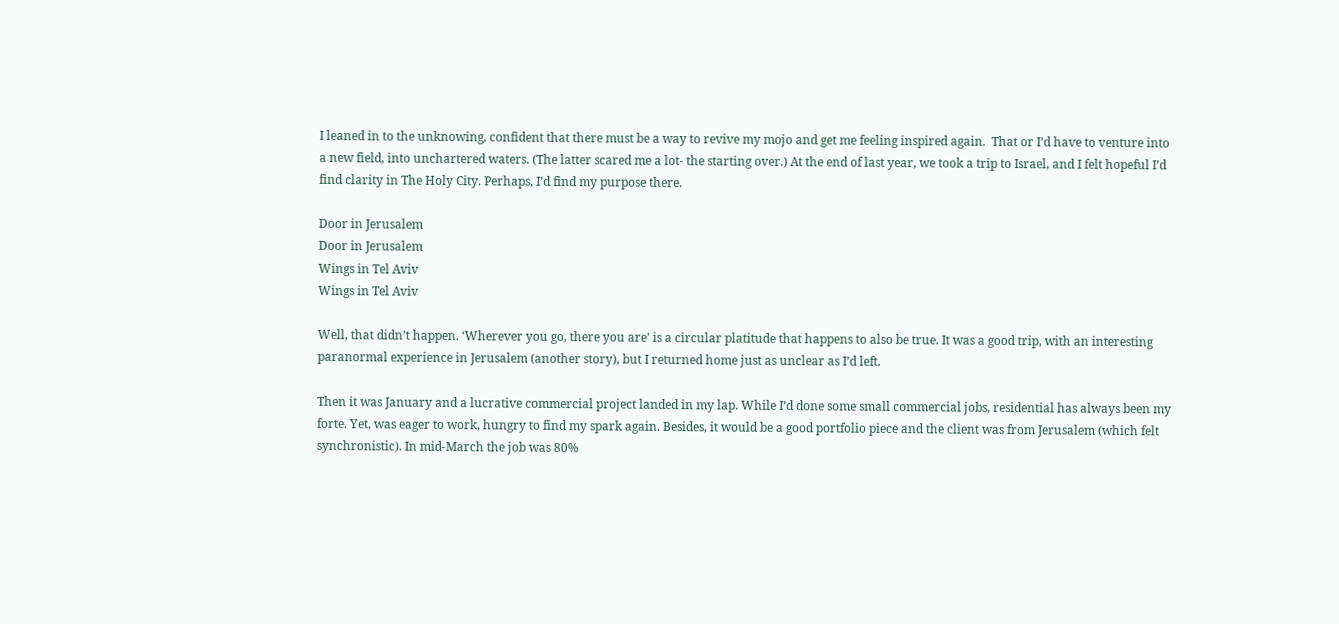I leaned in to the unknowing, confident that there must be a way to revive my mojo and get me feeling inspired again.  That or I’d have to venture into a new field, into unchartered waters. (The latter scared me a lot- the starting over.) At the end of last year, we took a trip to Israel, and I felt hopeful I’d find clarity in The Holy City. Perhaps, I’d find my purpose there.

Door in Jerusalem
Door in Jerusalem
Wings in Tel Aviv
Wings in Tel Aviv

Well, that didn’t happen. ‘Wherever you go, there you are’ is a circular platitude that happens to also be true. It was a good trip, with an interesting paranormal experience in Jerusalem (another story), but I returned home just as unclear as I’d left.

Then it was January and a lucrative commercial project landed in my lap. While I’d done some small commercial jobs, residential has always been my forte. Yet, was eager to work, hungry to find my spark again. Besides, it would be a good portfolio piece and the client was from Jerusalem (which felt synchronistic). In mid-March the job was 80%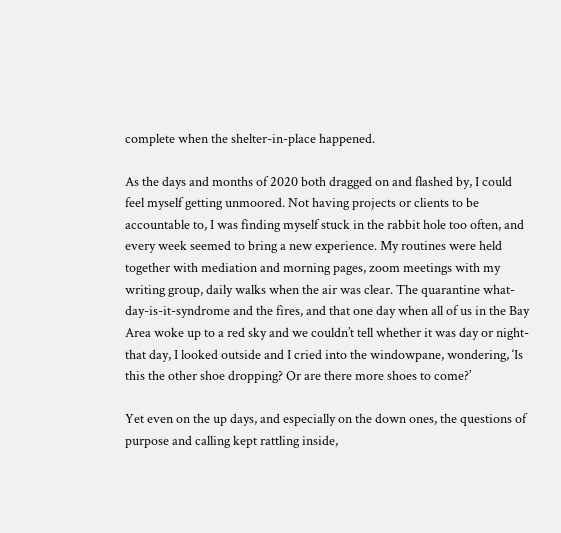complete when the shelter-in-place happened.

As the days and months of 2020 both dragged on and flashed by, I could feel myself getting unmoored. Not having projects or clients to be accountable to, I was finding myself stuck in the rabbit hole too often, and every week seemed to bring a new experience. My routines were held together with mediation and morning pages, zoom meetings with my writing group, daily walks when the air was clear. The quarantine what-day-is-it-syndrome and the fires, and that one day when all of us in the Bay Area woke up to a red sky and we couldn’t tell whether it was day or night- that day, I looked outside and I cried into the windowpane, wondering, ‘Is this the other shoe dropping? Or are there more shoes to come?’

Yet even on the up days, and especially on the down ones, the questions of purpose and calling kept rattling inside,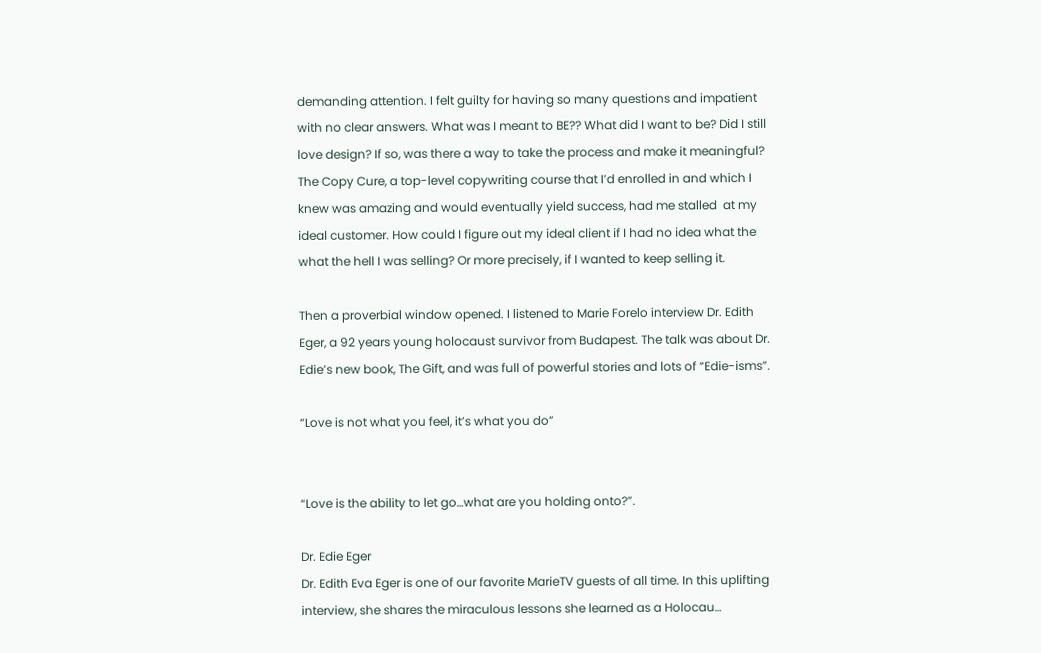demanding attention. I felt guilty for having so many questions and impatient with no clear answers. What was I meant to BE?? What did I want to be? Did I still love design? If so, was there a way to take the process and make it meaningful? The Copy Cure, a top-level copywriting course that I’d enrolled in and which I knew was amazing and would eventually yield success, had me stalled  at my ideal customer. How could I figure out my ideal client if I had no idea what the what the hell I was selling? Or more precisely, if I wanted to keep selling it.

Then a proverbial window opened. I listened to Marie Forelo interview Dr. Edith Eger, a 92 years young holocaust survivor from Budapest. The talk was about Dr. Edie’s new book, The Gift, and was full of powerful stories and lots of “Edie-isms”.

“Love is not what you feel, it’s what you do”


“Love is the ability to let go…what are you holding onto?”.

Dr. Edie Eger
Dr. Edith Eva Eger is one of our favorite MarieTV guests of all time. In this uplifting interview, she shares the miraculous lessons she learned as a Holocau…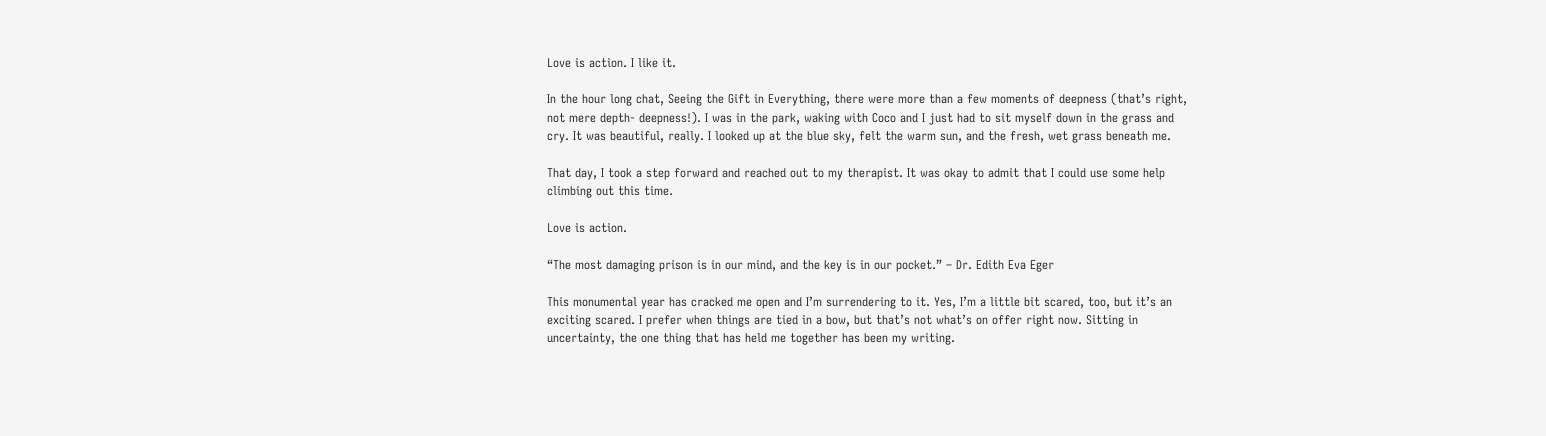Love is action. I like it.

In the hour long chat, Seeing the Gift in Everything, there were more than a few moments of deepness (that’s right, not mere depth- deepness!). I was in the park, waking with Coco and I just had to sit myself down in the grass and cry. It was beautiful, really. I looked up at the blue sky, felt the warm sun, and the fresh, wet grass beneath me.

That day, I took a step forward and reached out to my therapist. It was okay to admit that I could use some help climbing out this time.

Love is action.

“The most damaging prison is in our mind, and the key is in our pocket.” – Dr. Edith Eva Eger

This monumental year has cracked me open and I’m surrendering to it. Yes, I’m a little bit scared, too, but it’s an exciting scared. I prefer when things are tied in a bow, but that’s not what’s on offer right now. Sitting in uncertainty, the one thing that has held me together has been my writing.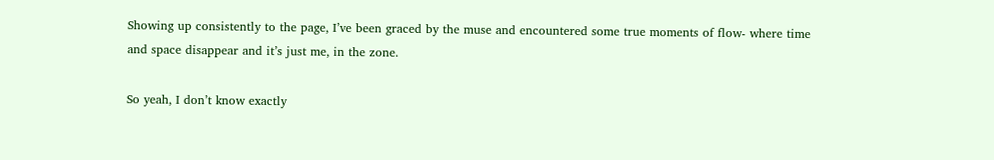Showing up consistently to the page, I’ve been graced by the muse and encountered some true moments of flow- where time and space disappear and it’s just me, in the zone.

So yeah, I don’t know exactly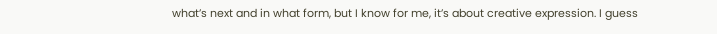what’s next and in what form, but I know for me, it’s about creative expression. I guess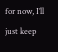for now, I’ll just keep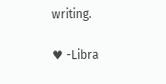writing.

♥ -Libra